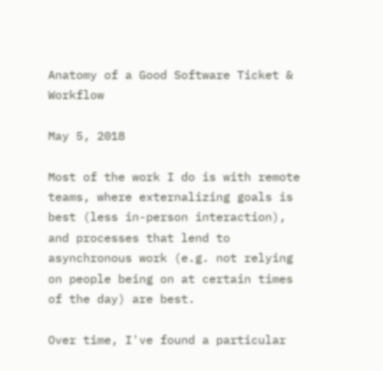Anatomy of a Good Software Ticket & Workflow

May 5, 2018

Most of the work I do is with remote teams, where externalizing goals is best (less in-person interaction), and processes that lend to asynchronous work (e.g. not relying on people being on at certain times of the day) are best.

Over time, I've found a particular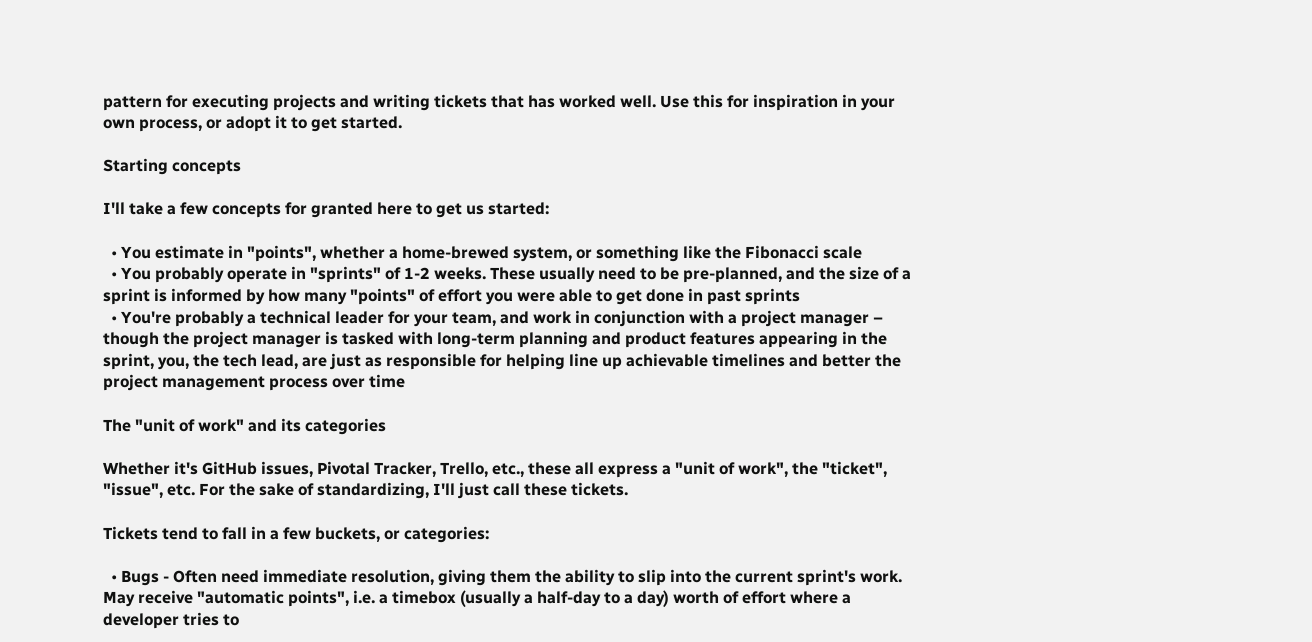pattern for executing projects and writing tickets that has worked well. Use this for inspiration in your own process, or adopt it to get started.

Starting concepts

I'll take a few concepts for granted here to get us started:

  • You estimate in "points", whether a home-brewed system, or something like the Fibonacci scale
  • You probably operate in "sprints" of 1-2 weeks. These usually need to be pre-planned, and the size of a sprint is informed by how many "points" of effort you were able to get done in past sprints
  • You're probably a technical leader for your team, and work in conjunction with a project manager – though the project manager is tasked with long-term planning and product features appearing in the sprint, you, the tech lead, are just as responsible for helping line up achievable timelines and better the project management process over time

The "unit of work" and its categories

Whether it's GitHub issues, Pivotal Tracker, Trello, etc., these all express a "unit of work", the "ticket", "issue", etc. For the sake of standardizing, I'll just call these tickets.

Tickets tend to fall in a few buckets, or categories:

  • Bugs - Often need immediate resolution, giving them the ability to slip into the current sprint's work. May receive "automatic points", i.e. a timebox (usually a half-day to a day) worth of effort where a developer tries to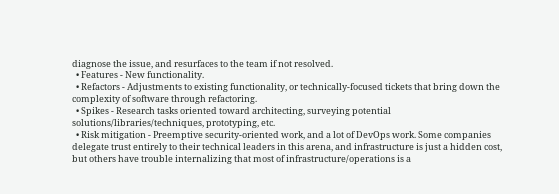diagnose the issue, and resurfaces to the team if not resolved.
  • Features - New functionality.
  • Refactors - Adjustments to existing functionality, or technically-focused tickets that bring down the complexity of software through refactoring.
  • Spikes - Research tasks oriented toward architecting, surveying potential solutions/libraries/techniques, prototyping, etc.
  • Risk mitigation - Preemptive security-oriented work, and a lot of DevOps work. Some companies delegate trust entirely to their technical leaders in this arena, and infrastructure is just a hidden cost, but others have trouble internalizing that most of infrastructure/operations is a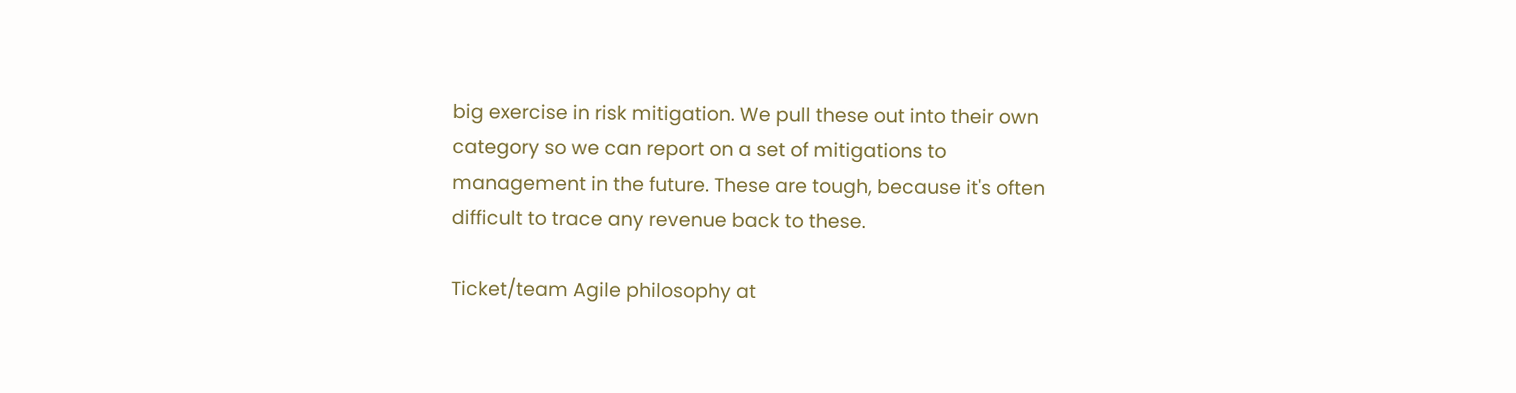big exercise in risk mitigation. We pull these out into their own category so we can report on a set of mitigations to management in the future. These are tough, because it's often difficult to trace any revenue back to these.

Ticket/team Agile philosophy at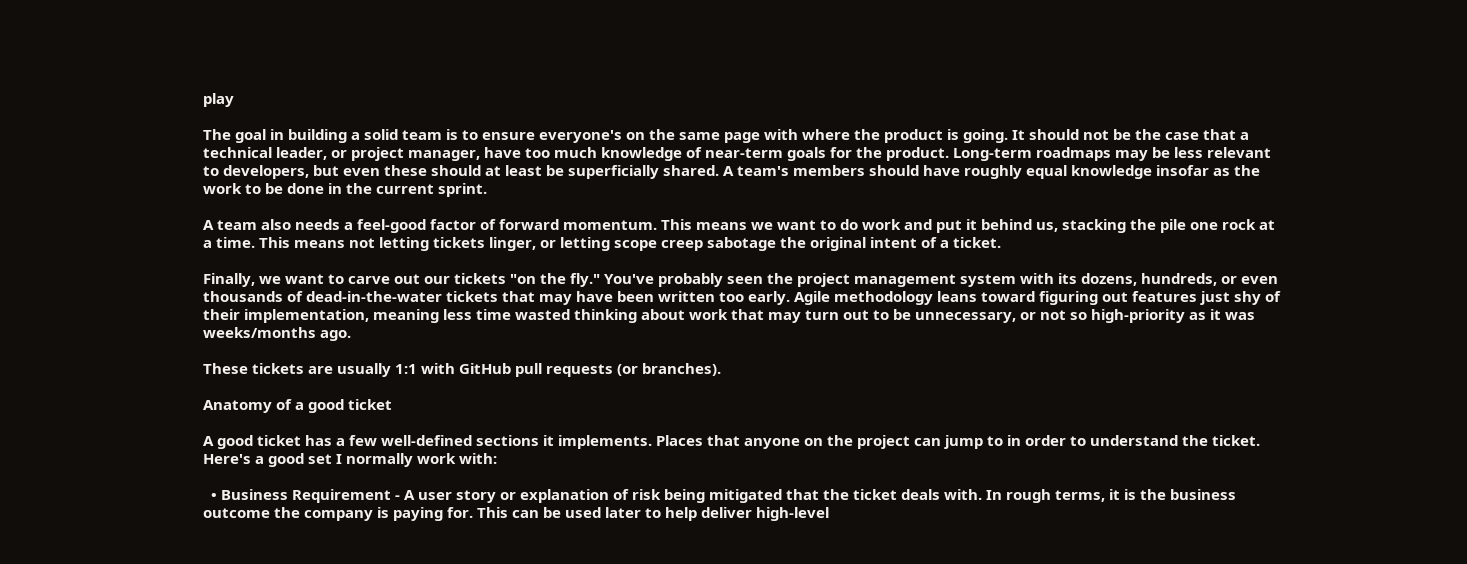play

The goal in building a solid team is to ensure everyone's on the same page with where the product is going. It should not be the case that a technical leader, or project manager, have too much knowledge of near-term goals for the product. Long-term roadmaps may be less relevant to developers, but even these should at least be superficially shared. A team's members should have roughly equal knowledge insofar as the work to be done in the current sprint.

A team also needs a feel-good factor of forward momentum. This means we want to do work and put it behind us, stacking the pile one rock at a time. This means not letting tickets linger, or letting scope creep sabotage the original intent of a ticket.

Finally, we want to carve out our tickets "on the fly." You've probably seen the project management system with its dozens, hundreds, or even thousands of dead-in-the-water tickets that may have been written too early. Agile methodology leans toward figuring out features just shy of their implementation, meaning less time wasted thinking about work that may turn out to be unnecessary, or not so high-priority as it was weeks/months ago.

These tickets are usually 1:1 with GitHub pull requests (or branches).

Anatomy of a good ticket

A good ticket has a few well-defined sections it implements. Places that anyone on the project can jump to in order to understand the ticket. Here's a good set I normally work with:

  • Business Requirement - A user story or explanation of risk being mitigated that the ticket deals with. In rough terms, it is the business outcome the company is paying for. This can be used later to help deliver high-level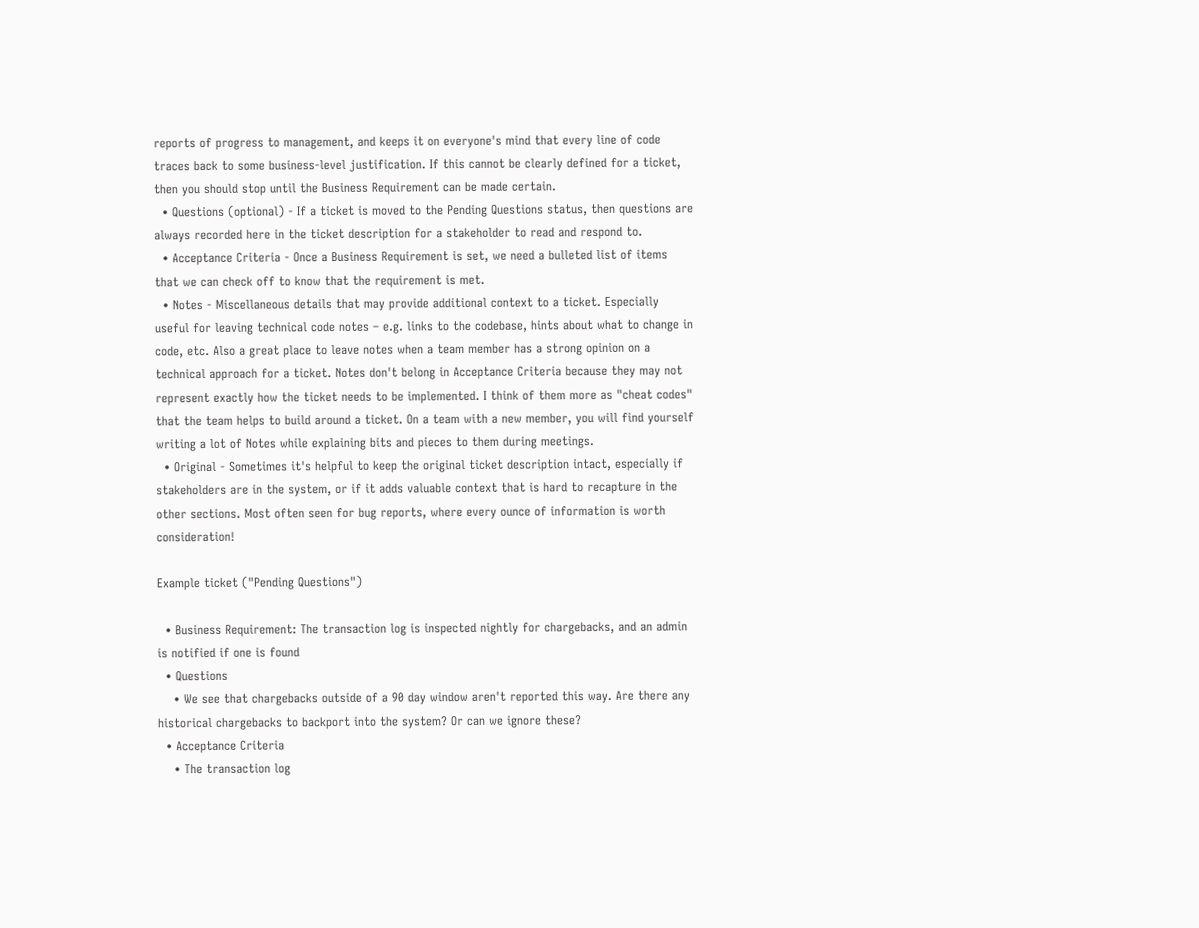reports of progress to management, and keeps it on everyone's mind that every line of code traces back to some business-level justification. If this cannot be clearly defined for a ticket, then you should stop until the Business Requirement can be made certain.
  • Questions (optional) - If a ticket is moved to the Pending Questions status, then questions are always recorded here in the ticket description for a stakeholder to read and respond to.
  • Acceptance Criteria - Once a Business Requirement is set, we need a bulleted list of items that we can check off to know that the requirement is met.
  • Notes - Miscellaneous details that may provide additional context to a ticket. Especially useful for leaving technical code notes – e.g. links to the codebase, hints about what to change in code, etc. Also a great place to leave notes when a team member has a strong opinion on a technical approach for a ticket. Notes don't belong in Acceptance Criteria because they may not represent exactly how the ticket needs to be implemented. I think of them more as "cheat codes" that the team helps to build around a ticket. On a team with a new member, you will find yourself writing a lot of Notes while explaining bits and pieces to them during meetings.
  • Original - Sometimes it's helpful to keep the original ticket description intact, especially if stakeholders are in the system, or if it adds valuable context that is hard to recapture in the other sections. Most often seen for bug reports, where every ounce of information is worth consideration!

Example ticket ("Pending Questions")

  • Business Requirement: The transaction log is inspected nightly for chargebacks, and an admin is notified if one is found
  • Questions
    • We see that chargebacks outside of a 90 day window aren't reported this way. Are there any historical chargebacks to backport into the system? Or can we ignore these?
  • Acceptance Criteria
    • The transaction log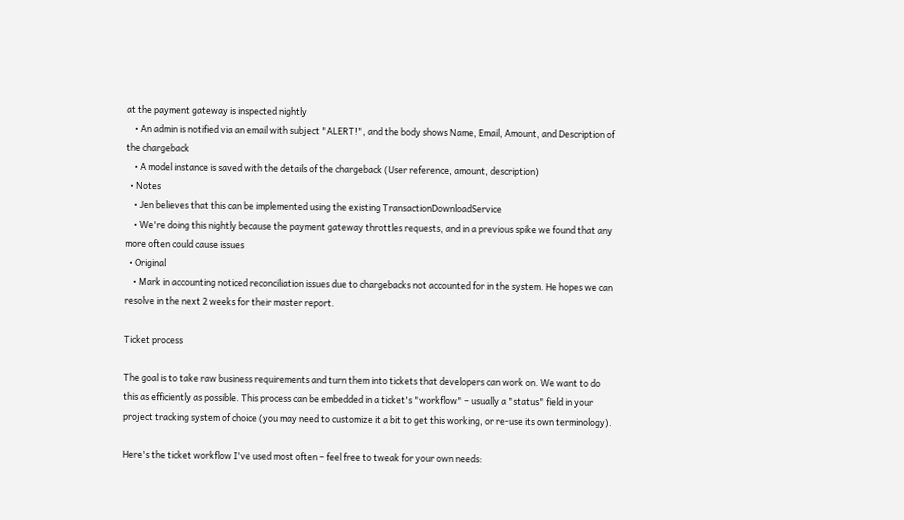at the payment gateway is inspected nightly
    • An admin is notified via an email with subject "ALERT!", and the body shows Name, Email, Amount, and Description of the chargeback
    • A model instance is saved with the details of the chargeback (User reference, amount, description)
  • Notes
    • Jen believes that this can be implemented using the existing TransactionDownloadService
    • We're doing this nightly because the payment gateway throttles requests, and in a previous spike we found that any more often could cause issues
  • Original
    • Mark in accounting noticed reconciliation issues due to chargebacks not accounted for in the system. He hopes we can resolve in the next 2 weeks for their master report.

Ticket process

The goal is to take raw business requirements and turn them into tickets that developers can work on. We want to do this as efficiently as possible. This process can be embedded in a ticket's "workflow" – usually a "status" field in your project tracking system of choice (you may need to customize it a bit to get this working, or re-use its own terminology).

Here's the ticket workflow I've used most often – feel free to tweak for your own needs: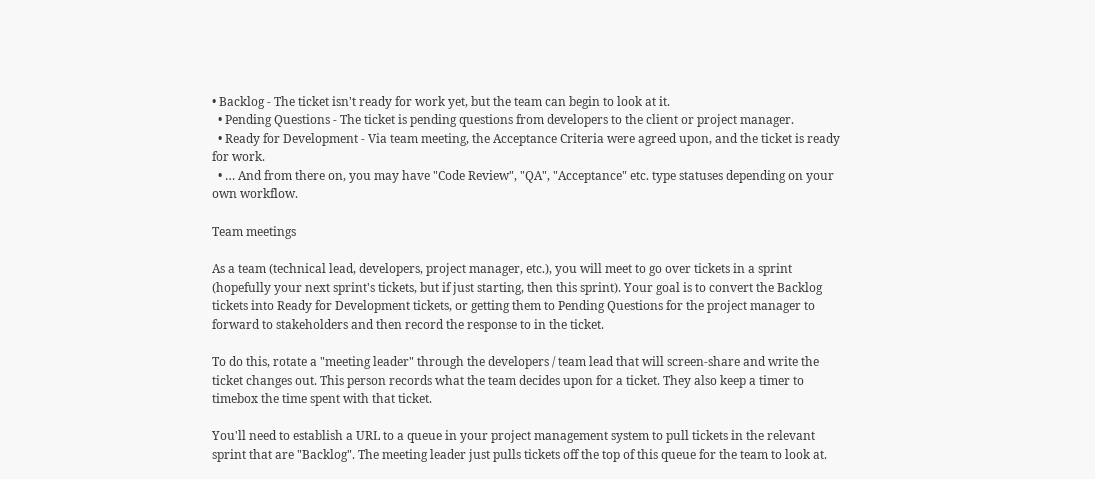• Backlog - The ticket isn't ready for work yet, but the team can begin to look at it.
  • Pending Questions - The ticket is pending questions from developers to the client or project manager.
  • Ready for Development - Via team meeting, the Acceptance Criteria were agreed upon, and the ticket is ready for work.
  • … And from there on, you may have "Code Review", "QA", "Acceptance" etc. type statuses depending on your own workflow.

Team meetings

As a team (technical lead, developers, project manager, etc.), you will meet to go over tickets in a sprint (hopefully your next sprint's tickets, but if just starting, then this sprint). Your goal is to convert the Backlog tickets into Ready for Development tickets, or getting them to Pending Questions for the project manager to forward to stakeholders and then record the response to in the ticket.

To do this, rotate a "meeting leader" through the developers / team lead that will screen-share and write the ticket changes out. This person records what the team decides upon for a ticket. They also keep a timer to timebox the time spent with that ticket.

You'll need to establish a URL to a queue in your project management system to pull tickets in the relevant sprint that are "Backlog". The meeting leader just pulls tickets off the top of this queue for the team to look at.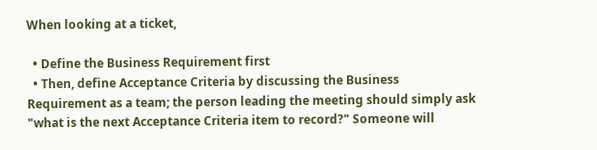When looking at a ticket,

  • Define the Business Requirement first
  • Then, define Acceptance Criteria by discussing the Business Requirement as a team; the person leading the meeting should simply ask "what is the next Acceptance Criteria item to record?" Someone will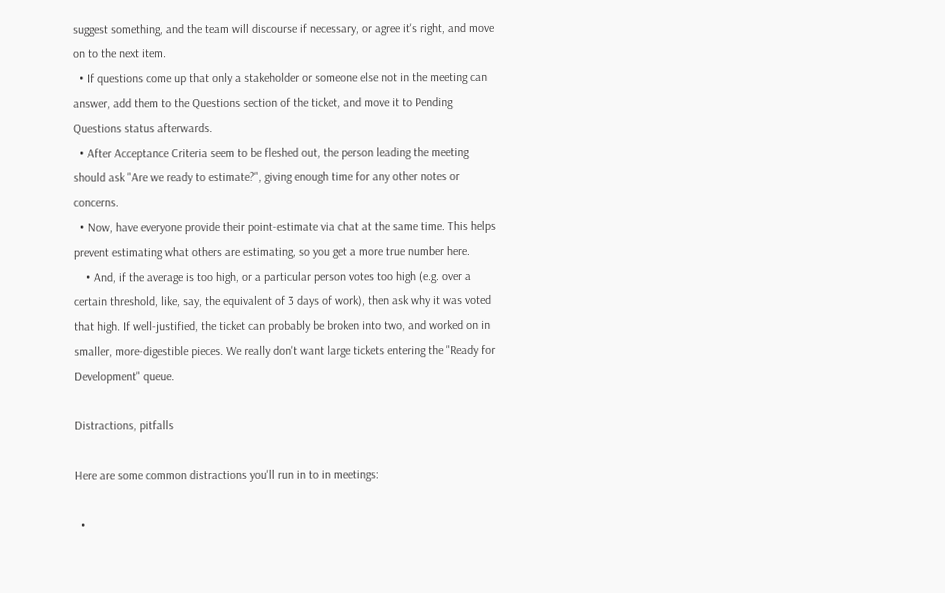suggest something, and the team will discourse if necessary, or agree it's right, and move on to the next item.
  • If questions come up that only a stakeholder or someone else not in the meeting can answer, add them to the Questions section of the ticket, and move it to Pending Questions status afterwards.
  • After Acceptance Criteria seem to be fleshed out, the person leading the meeting should ask "Are we ready to estimate?", giving enough time for any other notes or concerns.
  • Now, have everyone provide their point-estimate via chat at the same time. This helps prevent estimating what others are estimating, so you get a more true number here.
    • And, if the average is too high, or a particular person votes too high (e.g. over a certain threshold, like, say, the equivalent of 3 days of work), then ask why it was voted that high. If well-justified, the ticket can probably be broken into two, and worked on in smaller, more-digestible pieces. We really don't want large tickets entering the "Ready for Development" queue.

Distractions, pitfalls

Here are some common distractions you'll run in to in meetings:

  •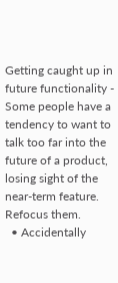Getting caught up in future functionality - Some people have a tendency to want to talk too far into the future of a product, losing sight of the near-term feature. Refocus them.
  • Accidentally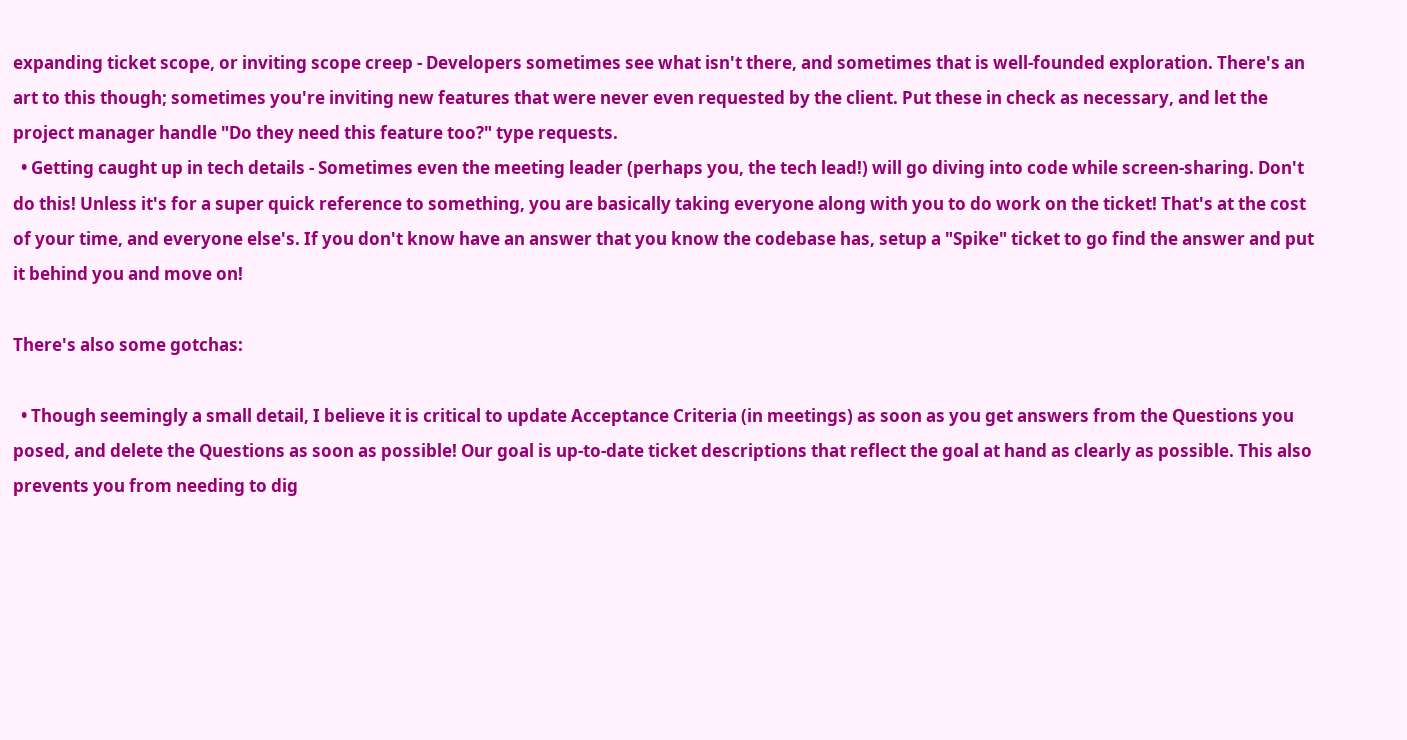expanding ticket scope, or inviting scope creep - Developers sometimes see what isn't there, and sometimes that is well-founded exploration. There's an art to this though; sometimes you're inviting new features that were never even requested by the client. Put these in check as necessary, and let the project manager handle "Do they need this feature too?" type requests.
  • Getting caught up in tech details - Sometimes even the meeting leader (perhaps you, the tech lead!) will go diving into code while screen-sharing. Don't do this! Unless it's for a super quick reference to something, you are basically taking everyone along with you to do work on the ticket! That's at the cost of your time, and everyone else's. If you don't know have an answer that you know the codebase has, setup a "Spike" ticket to go find the answer and put it behind you and move on!

There's also some gotchas:

  • Though seemingly a small detail, I believe it is critical to update Acceptance Criteria (in meetings) as soon as you get answers from the Questions you posed, and delete the Questions as soon as possible! Our goal is up-to-date ticket descriptions that reflect the goal at hand as clearly as possible. This also prevents you from needing to dig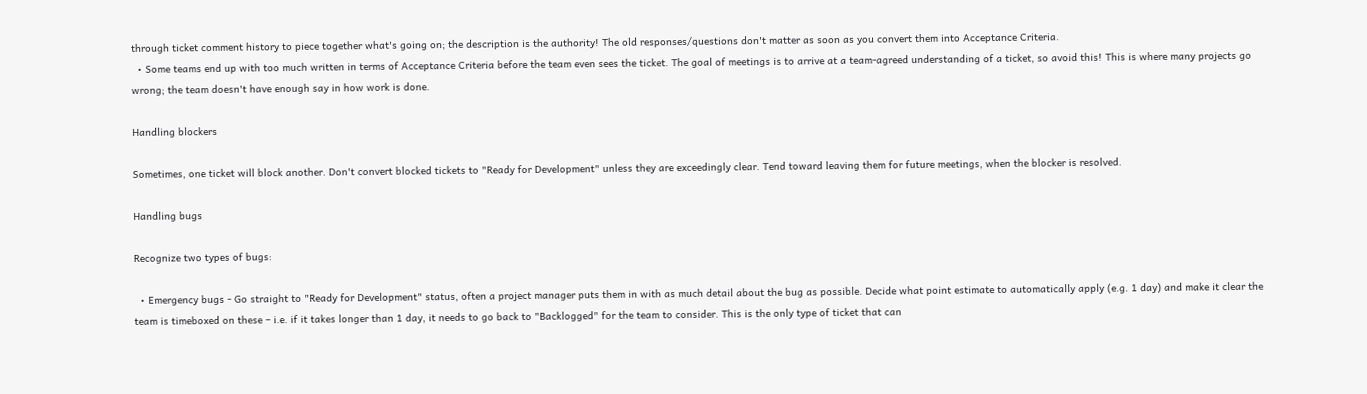through ticket comment history to piece together what's going on; the description is the authority! The old responses/questions don't matter as soon as you convert them into Acceptance Criteria.
  • Some teams end up with too much written in terms of Acceptance Criteria before the team even sees the ticket. The goal of meetings is to arrive at a team-agreed understanding of a ticket, so avoid this! This is where many projects go wrong; the team doesn't have enough say in how work is done.

Handling blockers

Sometimes, one ticket will block another. Don't convert blocked tickets to "Ready for Development" unless they are exceedingly clear. Tend toward leaving them for future meetings, when the blocker is resolved.

Handling bugs

Recognize two types of bugs:

  • Emergency bugs - Go straight to "Ready for Development" status, often a project manager puts them in with as much detail about the bug as possible. Decide what point estimate to automatically apply (e.g. 1 day) and make it clear the team is timeboxed on these – i.e. if it takes longer than 1 day, it needs to go back to "Backlogged" for the team to consider. This is the only type of ticket that can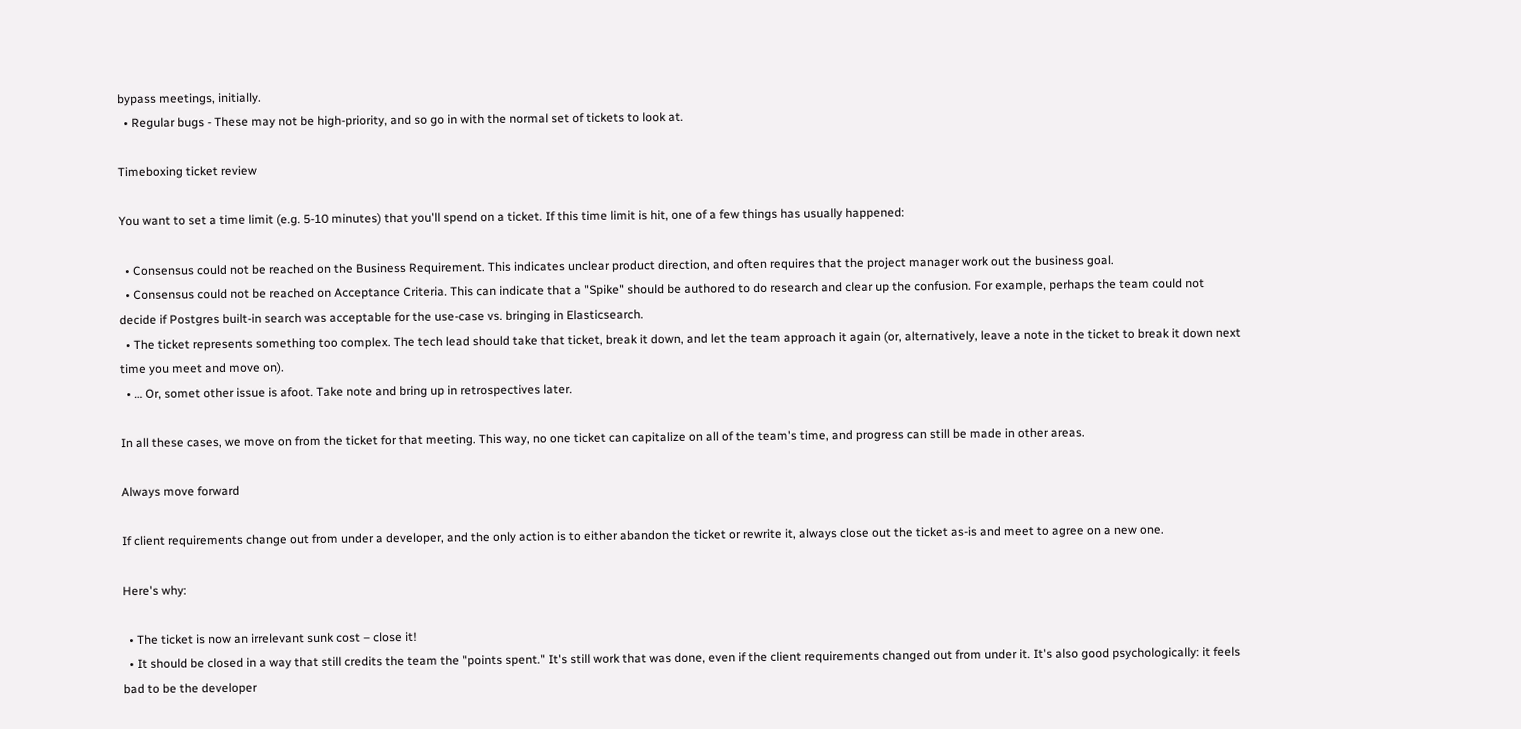bypass meetings, initially.
  • Regular bugs - These may not be high-priority, and so go in with the normal set of tickets to look at.

Timeboxing ticket review

You want to set a time limit (e.g. 5-10 minutes) that you'll spend on a ticket. If this time limit is hit, one of a few things has usually happened:

  • Consensus could not be reached on the Business Requirement. This indicates unclear product direction, and often requires that the project manager work out the business goal.
  • Consensus could not be reached on Acceptance Criteria. This can indicate that a "Spike" should be authored to do research and clear up the confusion. For example, perhaps the team could not decide if Postgres built-in search was acceptable for the use-case vs. bringing in Elasticsearch.
  • The ticket represents something too complex. The tech lead should take that ticket, break it down, and let the team approach it again (or, alternatively, leave a note in the ticket to break it down next time you meet and move on).
  • … Or, somet other issue is afoot. Take note and bring up in retrospectives later.

In all these cases, we move on from the ticket for that meeting. This way, no one ticket can capitalize on all of the team's time, and progress can still be made in other areas.

Always move forward

If client requirements change out from under a developer, and the only action is to either abandon the ticket or rewrite it, always close out the ticket as-is and meet to agree on a new one.

Here's why:

  • The ticket is now an irrelevant sunk cost – close it!
  • It should be closed in a way that still credits the team the "points spent." It's still work that was done, even if the client requirements changed out from under it. It's also good psychologically: it feels bad to be the developer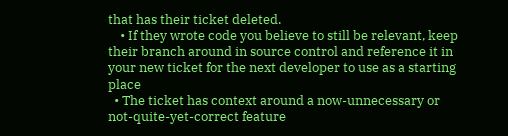that has their ticket deleted.
    • If they wrote code you believe to still be relevant, keep their branch around in source control and reference it in your new ticket for the next developer to use as a starting place
  • The ticket has context around a now-unnecessary or not-quite-yet-correct feature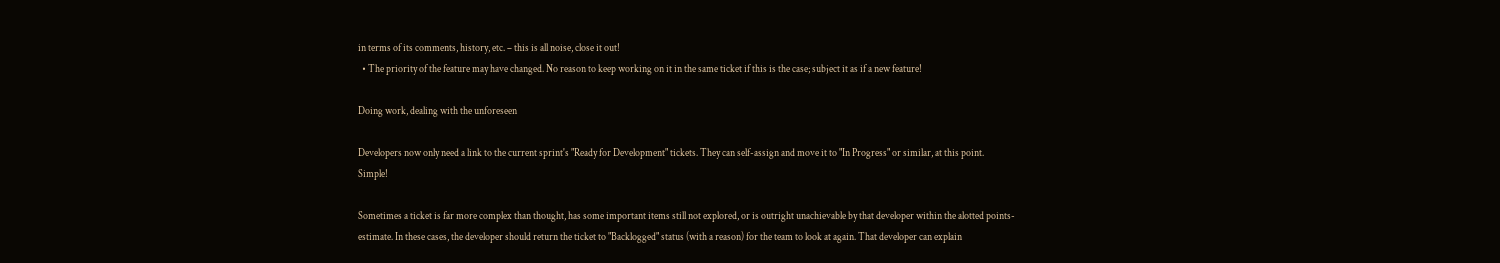in terms of its comments, history, etc. – this is all noise, close it out!
  • The priority of the feature may have changed. No reason to keep working on it in the same ticket if this is the case; subject it as if a new feature!

Doing work, dealing with the unforeseen

Developers now only need a link to the current sprint's "Ready for Development" tickets. They can self-assign and move it to "In Progress" or similar, at this point. Simple!

Sometimes a ticket is far more complex than thought, has some important items still not explored, or is outright unachievable by that developer within the alotted points-estimate. In these cases, the developer should return the ticket to "Backlogged" status (with a reason) for the team to look at again. That developer can explain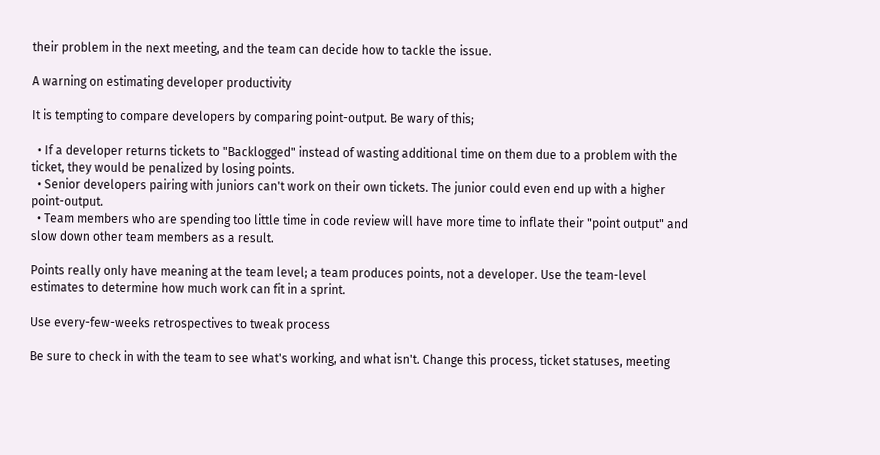their problem in the next meeting, and the team can decide how to tackle the issue.

A warning on estimating developer productivity

It is tempting to compare developers by comparing point-output. Be wary of this;

  • If a developer returns tickets to "Backlogged" instead of wasting additional time on them due to a problem with the ticket, they would be penalized by losing points.
  • Senior developers pairing with juniors can't work on their own tickets. The junior could even end up with a higher point-output.
  • Team members who are spending too little time in code review will have more time to inflate their "point output" and slow down other team members as a result.

Points really only have meaning at the team level; a team produces points, not a developer. Use the team-level estimates to determine how much work can fit in a sprint.

Use every-few-weeks retrospectives to tweak process

Be sure to check in with the team to see what's working, and what isn't. Change this process, ticket statuses, meeting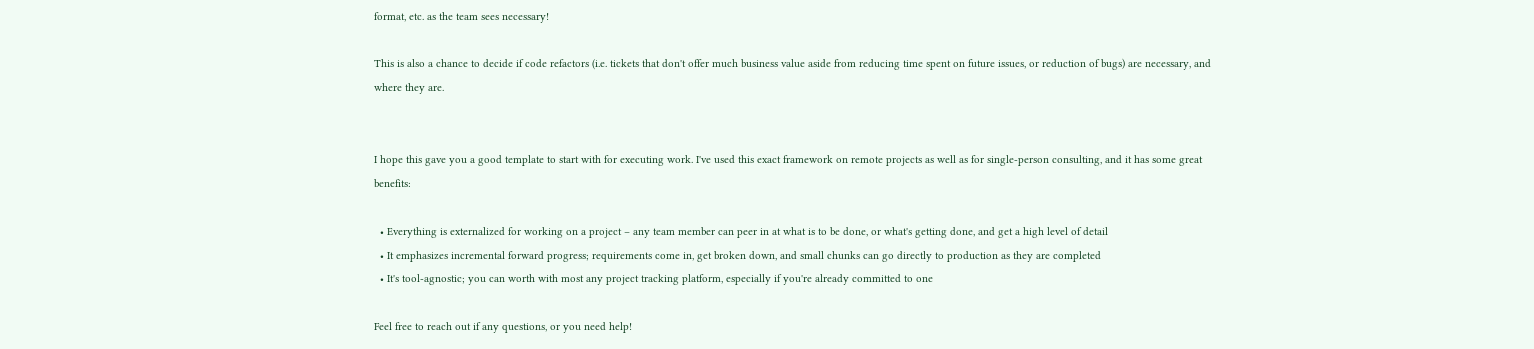format, etc. as the team sees necessary!

This is also a chance to decide if code refactors (i.e. tickets that don't offer much business value aside from reducing time spent on future issues, or reduction of bugs) are necessary, and where they are.


I hope this gave you a good template to start with for executing work. I've used this exact framework on remote projects as well as for single-person consulting, and it has some great benefits:

  • Everything is externalized for working on a project – any team member can peer in at what is to be done, or what's getting done, and get a high level of detail
  • It emphasizes incremental forward progress; requirements come in, get broken down, and small chunks can go directly to production as they are completed
  • It's tool-agnostic; you can worth with most any project tracking platform, especially if you're already committed to one

Feel free to reach out if any questions, or you need help!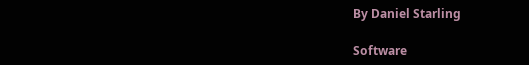By Daniel Starling

Software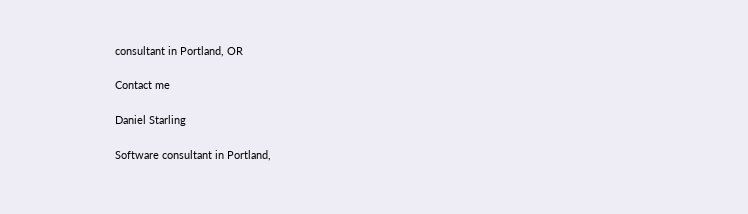consultant in Portland, OR

Contact me

Daniel Starling

Software consultant in Portland,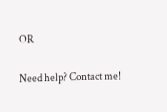OR

Need help? Contact me!